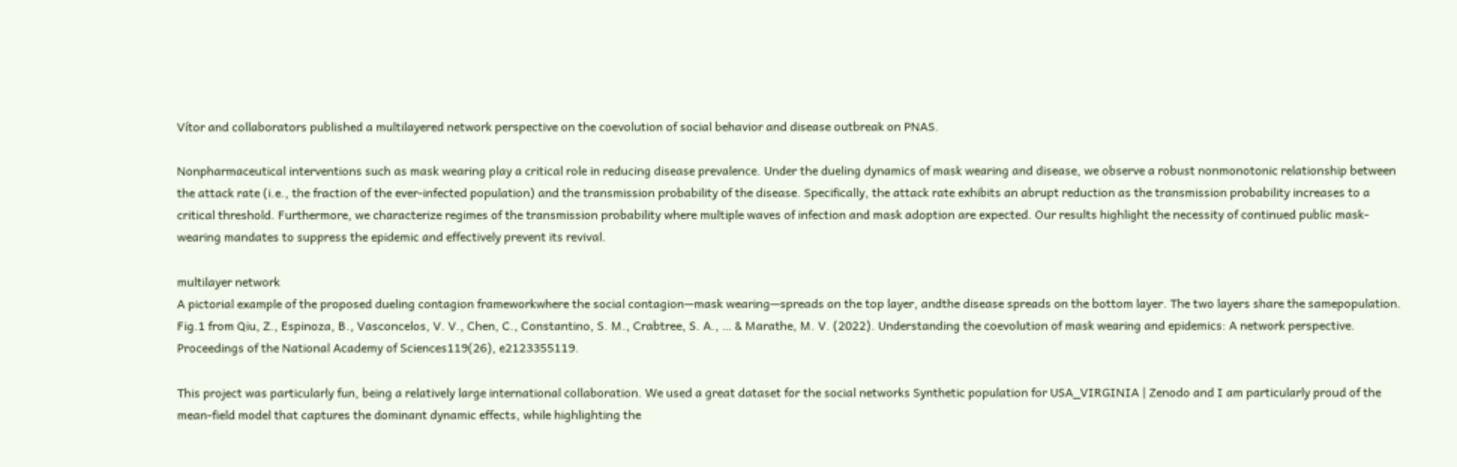Vítor and collaborators published a multilayered network perspective on the coevolution of social behavior and disease outbreak on PNAS.

Nonpharmaceutical interventions such as mask wearing play a critical role in reducing disease prevalence. Under the dueling dynamics of mask wearing and disease, we observe a robust nonmonotonic relationship between the attack rate (i.e., the fraction of the ever-infected population) and the transmission probability of the disease. Specifically, the attack rate exhibits an abrupt reduction as the transmission probability increases to a critical threshold. Furthermore, we characterize regimes of the transmission probability where multiple waves of infection and mask adoption are expected. Our results highlight the necessity of continued public mask-wearing mandates to suppress the epidemic and effectively prevent its revival.

multilayer network
A pictorial example of the proposed dueling contagion frameworkwhere the social contagion—mask wearing—spreads on the top layer, andthe disease spreads on the bottom layer. The two layers share the samepopulation. Fig.1 from Qiu, Z., Espinoza, B., Vasconcelos, V. V., Chen, C., Constantino, S. M., Crabtree, S. A., … & Marathe, M. V. (2022). Understanding the coevolution of mask wearing and epidemics: A network perspective. Proceedings of the National Academy of Sciences119(26), e2123355119.

This project was particularly fun, being a relatively large international collaboration. We used a great dataset for the social networks Synthetic population for USA_VIRGINIA | Zenodo and I am particularly proud of the mean-field model that captures the dominant dynamic effects, while highlighting the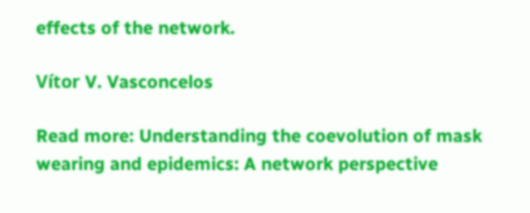effects of the network.

Vítor V. Vasconcelos

Read more: Understanding the coevolution of mask wearing and epidemics: A network perspective